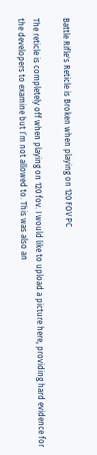Battle Rifle's Reticle is Broken when playing on 120 FOV PC

The reticle is completely off when playing on 120 fov. I would like to upload a picture here, providing hard evidence for the developers to examine but I’m not allowed to. This was also an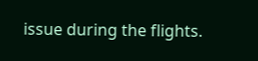issue during the flights.